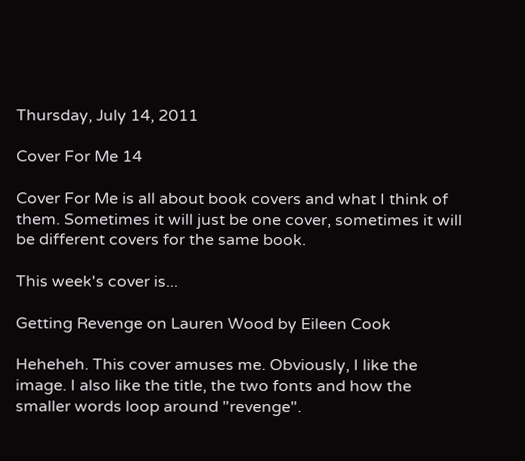Thursday, July 14, 2011

Cover For Me 14

Cover For Me is all about book covers and what I think of them. Sometimes it will just be one cover, sometimes it will be different covers for the same book.

This week's cover is...

Getting Revenge on Lauren Wood by Eileen Cook

Heheheh. This cover amuses me. Obviously, I like the image. I also like the title, the two fonts and how the smaller words loop around "revenge".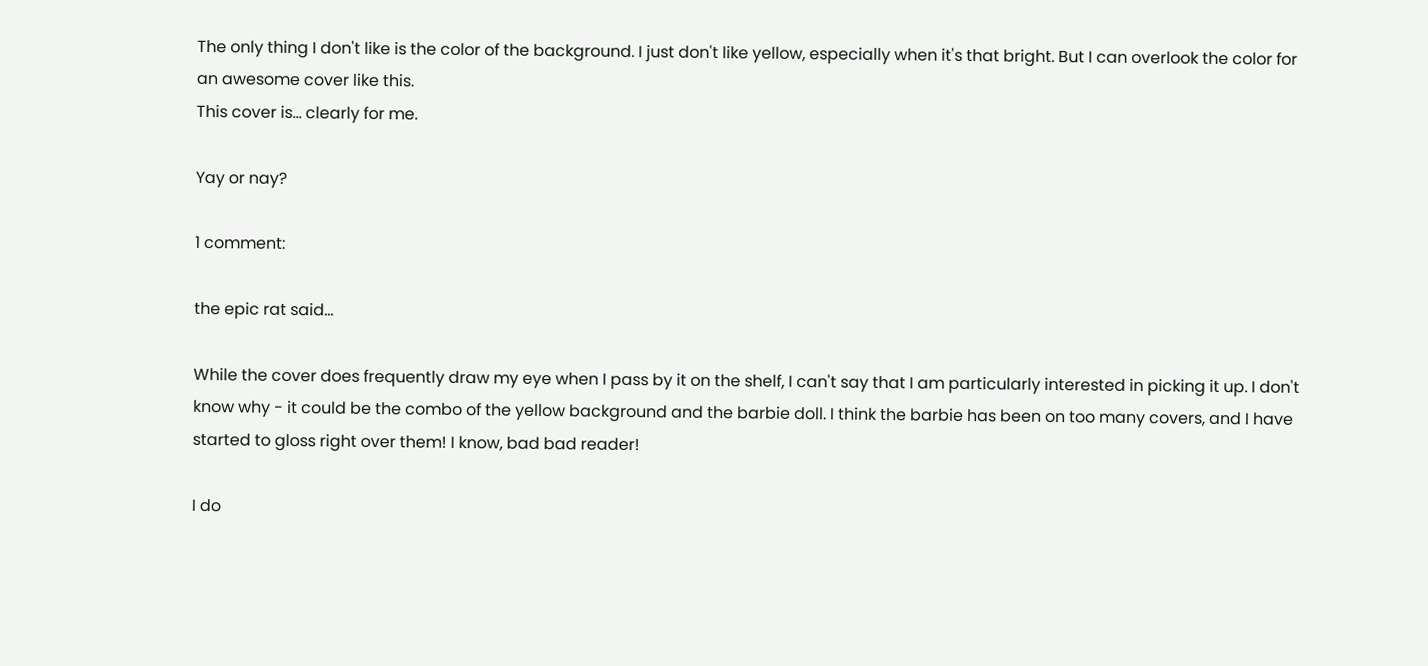The only thing I don't like is the color of the background. I just don't like yellow, especially when it's that bright. But I can overlook the color for an awesome cover like this.
This cover is... clearly for me.

Yay or nay?

1 comment:

the epic rat said...

While the cover does frequently draw my eye when I pass by it on the shelf, I can't say that I am particularly interested in picking it up. I don't know why - it could be the combo of the yellow background and the barbie doll. I think the barbie has been on too many covers, and I have started to gloss right over them! I know, bad bad reader!

I do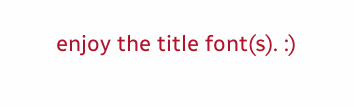enjoy the title font(s). :)